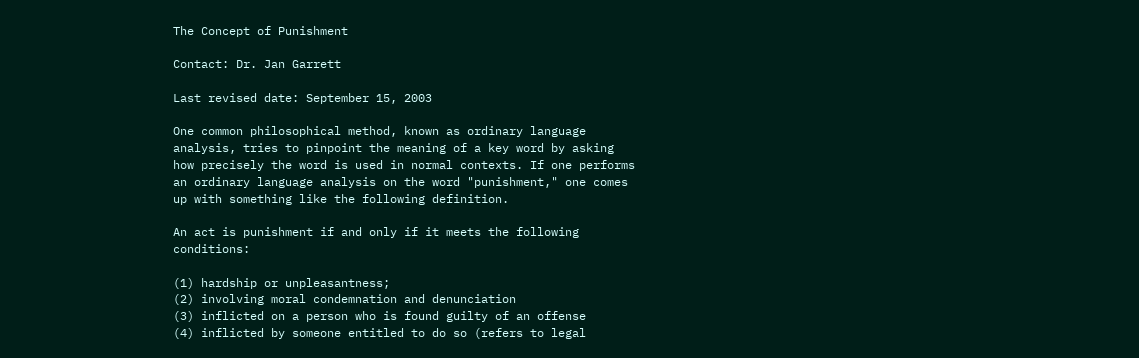The Concept of Punishment

Contact: Dr. Jan Garrett

Last revised date: September 15, 2003

One common philosophical method, known as ordinary language analysis, tries to pinpoint the meaning of a key word by asking how precisely the word is used in normal contexts. If one performs an ordinary language analysis on the word "punishment," one comes up with something like the following definition.

An act is punishment if and only if it meets the following conditions:

(1) hardship or unpleasantness;
(2) involving moral condemnation and denunciation
(3) inflicted on a person who is found guilty of an offense
(4) inflicted by someone entitled to do so (refers to legal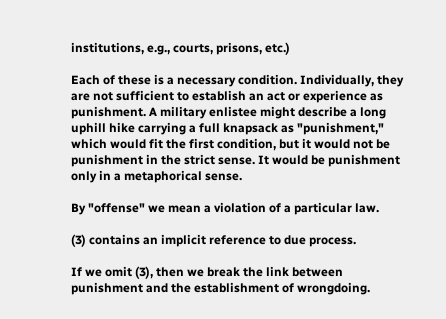institutions, e.g., courts, prisons, etc.)

Each of these is a necessary condition. Individually, they are not sufficient to establish an act or experience as punishment. A military enlistee might describe a long uphill hike carrying a full knapsack as "punishment," which would fit the first condition, but it would not be punishment in the strict sense. It would be punishment only in a metaphorical sense.

By "offense" we mean a violation of a particular law.

(3) contains an implicit reference to due process.

If we omit (3), then we break the link between punishment and the establishment of wrongdoing.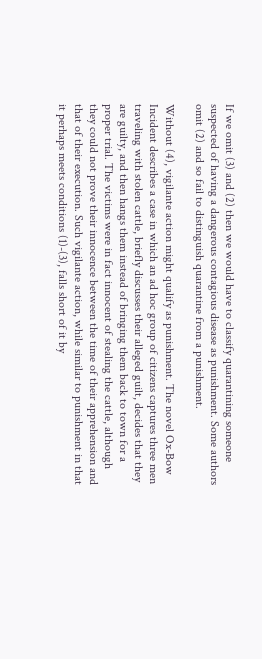If we omit (3) and (2) then we would have to classify quarantining someone suspected of having a dangerous contagious disease as punishment. Some authors omit (2) and so fail to distinguish quarantine from a punishment.

Without (4), vigilante action might qualify as punishment. The novel Ox-Bow Incident describes a case in which an ad hoc group of citizens captures three men traveling with stolen cattle, briefly discusses their alleged guilt, decides that they are guilty, and then hangs them instead of bringing them back to town for a proper trial. The victims were in fact innocent of stealing the cattle, although they could not prove their innocence between the time of their apprehension and that of their execution. Such vigilante action, while similar to punishment in that it perhaps meets conditions (1)-(3), falls short of it by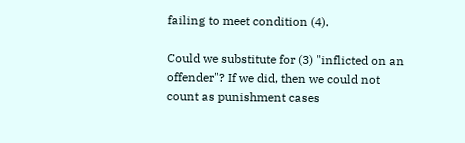failing to meet condition (4).

Could we substitute for (3) "inflicted on an offender"? If we did, then we could not count as punishment cases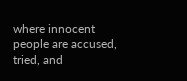where innocent people are accused, tried, and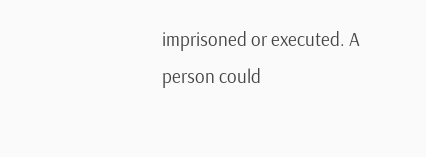imprisoned or executed. A person could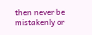then never be mistakenly or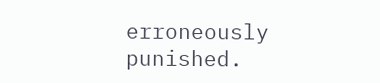erroneously punished.